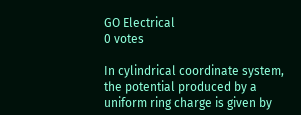GO Electrical
0 votes

In cylindrical coordinate system, the potential produced by a uniform ring charge is given by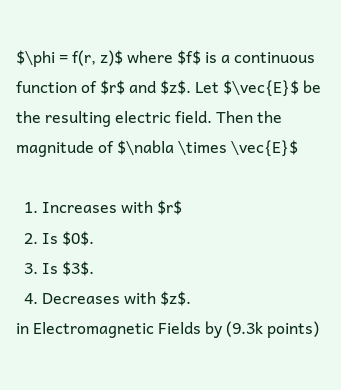$\phi = f(r, z)$ where $f$ is a continuous function of $r$ and $z$. Let $\vec{E}$ be the resulting electric field. Then the magnitude of $\nabla \times \vec{E}$

  1. Increases with $r$
  2. Is $0$.
  3. Is $3$.
  4. Decreases with $z$.
in Electromagnetic Fields by (9.3k points)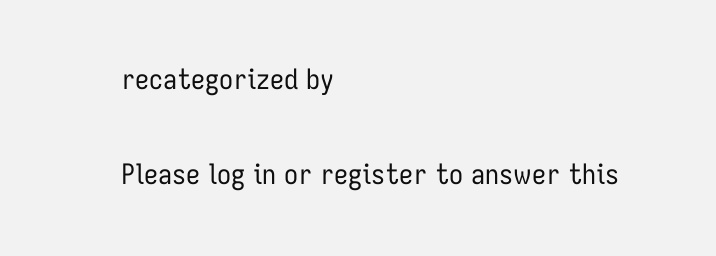recategorized by

Please log in or register to answer this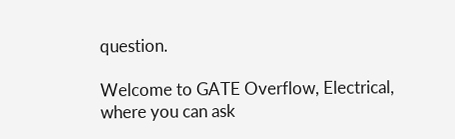question.

Welcome to GATE Overflow, Electrical, where you can ask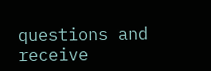questions and receive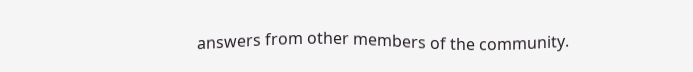answers from other members of the community.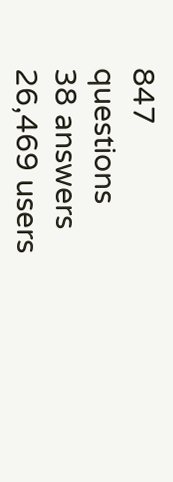847 questions
38 answers
26,469 users